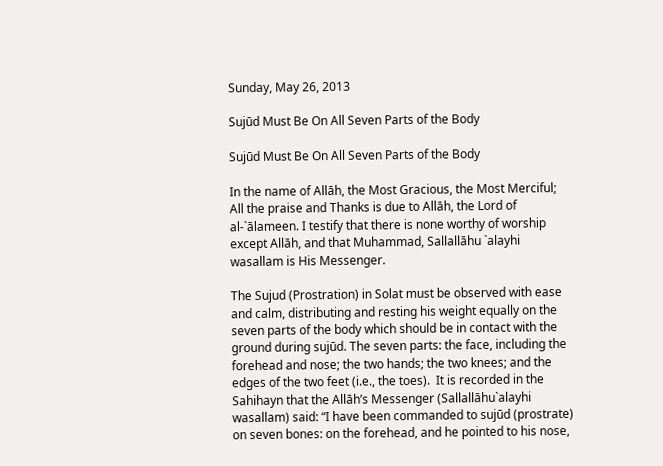Sunday, May 26, 2013

Sujūd Must Be On All Seven Parts of the Body

Sujūd Must Be On All Seven Parts of the Body

In the name of Allāh, the Most Gracious, the Most Merciful;
All the praise and Thanks is due to Allāh, the Lord of al-`ālameen. I testify that there is none worthy of worship except Allāh, and that Muhammad, Sallallāhu `alayhi wasallam is His Messenger.

The Sujud (Prostration) in Solat must be observed with ease and calm, distributing and resting his weight equally on the seven parts of the body which should be in contact with the ground during sujūd. The seven parts: the face, including the forehead and nose; the two hands; the two knees; and the edges of the two feet (i.e., the toes).  It is recorded in the Sahihayn that the Allāh’s Messenger (Sallallāhu`alayhi wasallam) said: “I have been commanded to sujūd (prostrate) on seven bones: on the forehead, and he pointed to his nose,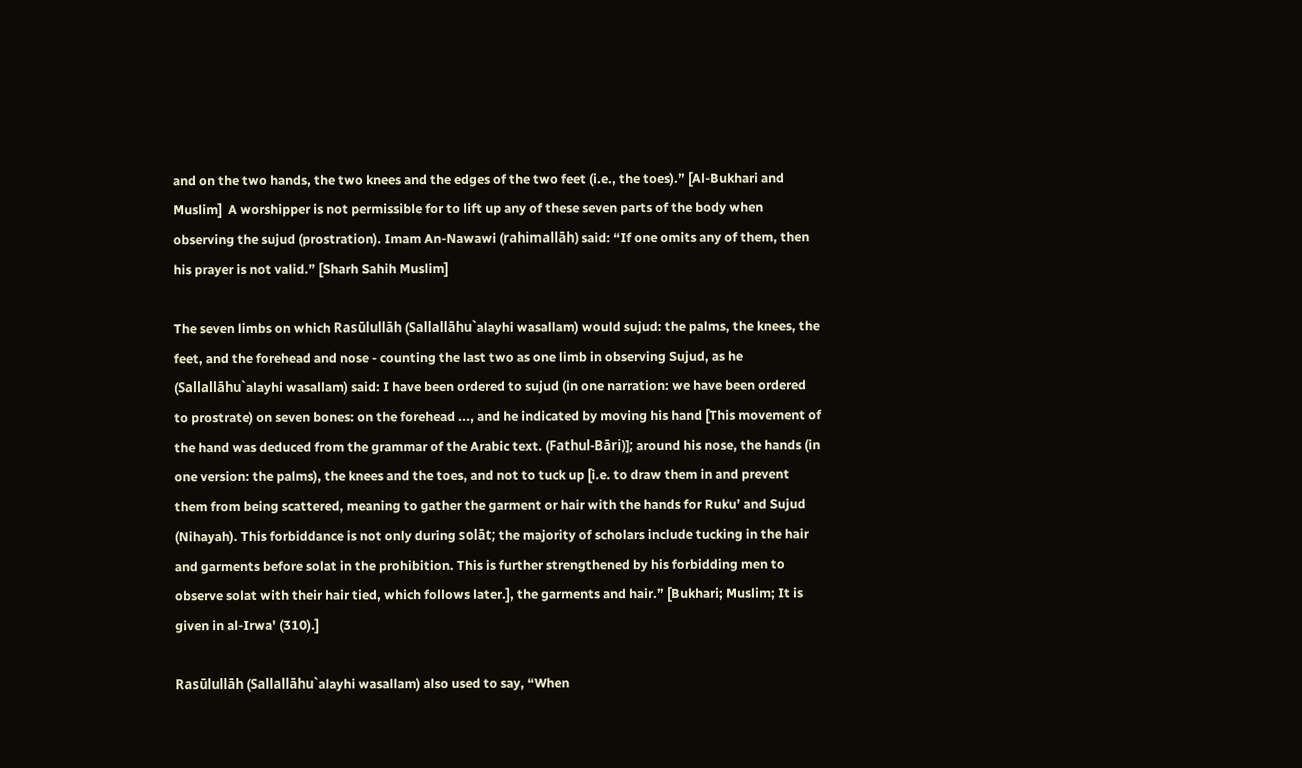and on the two hands, the two knees and the edges of the two feet (i.e., the toes).” [Al-Bukhari and Muslim]  A worshipper is not permissible for to lift up any of these seven parts of the body when observing the sujud (prostration). Imam An-Nawawi (rahimallāh) said: “If one omits any of them, then his prayer is not valid.” [Sharh Sahih Muslim]

The seven limbs on which Rasūlullāh (Sallallāhu`alayhi wasallam) would sujud: the palms, the knees, the feet, and the forehead and nose - counting the last two as one limb in observing Sujud, as he (Sallallāhu`alayhi wasallam) said: I have been ordered to sujud (in one narration: we have been ordered to prostrate) on seven bones: on the forehead ..., and he indicated by moving his hand [This movement of the hand was deduced from the grammar of the Arabic text. (Fathul-Bāri)]; around his nose, the hands (in one version: the palms), the knees and the toes, and not to tuck up [i.e. to draw them in and prevent them from being scattered, meaning to gather the garment or hair with the hands for Ruku’ and Sujud (Nihayah). This forbiddance is not only during solāt; the majority of scholars include tucking in the hair and garments before solat in the prohibition. This is further strengthened by his forbidding men to observe solat with their hair tied, which follows later.], the garments and hair.” [Bukhari; Muslim; It is given in al-Irwa' (310).]

Rasūlullāh (Sallallāhu`alayhi wasallam) also used to say, “When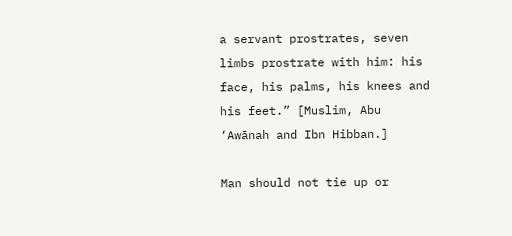a servant prostrates, seven limbs prostrate with him: his face, his palms, his knees and his feet.” [Muslim, Abu ‘Awānah and Ibn Hibban.]

Man should not tie up or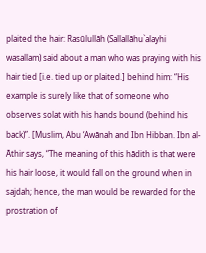plaited the hair: Rasūlullāh (Sallallāhu`alayhi wasallam) said about a man who was praying with his hair tied [i.e. tied up or plaited.] behind him: “His example is surely like that of someone who observes solat with his hands bound (behind his back)”. [Muslim, Abu ‘Awānah and Ibn Hibban. Ibn al-Āthir says, “The meaning of this hādith is that were his hair loose, it would fall on the ground when in sajdah; hence, the man would be rewarded for the prostration of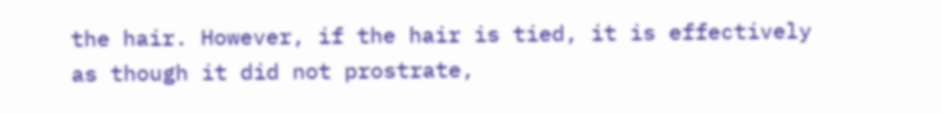the hair. However, if the hair is tied, it is effectively as though it did not prostrate,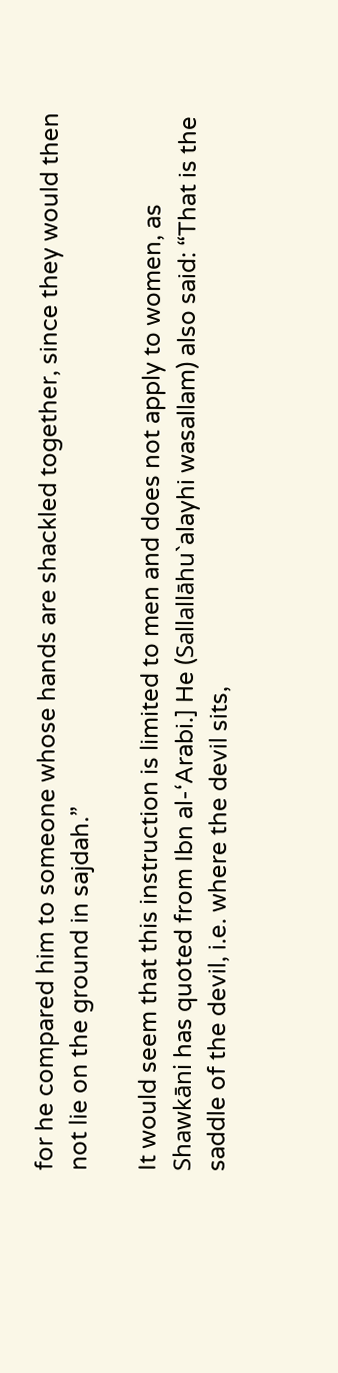for he compared him to someone whose hands are shackled together, since they would then not lie on the ground in sajdah.”

It would seem that this instruction is limited to men and does not apply to women, as Shawkāni has quoted from Ibn al-‘Arabi.] He (Sallallāhu`alayhi wasallam) also said: “That is the saddle of the devil, i.e. where the devil sits,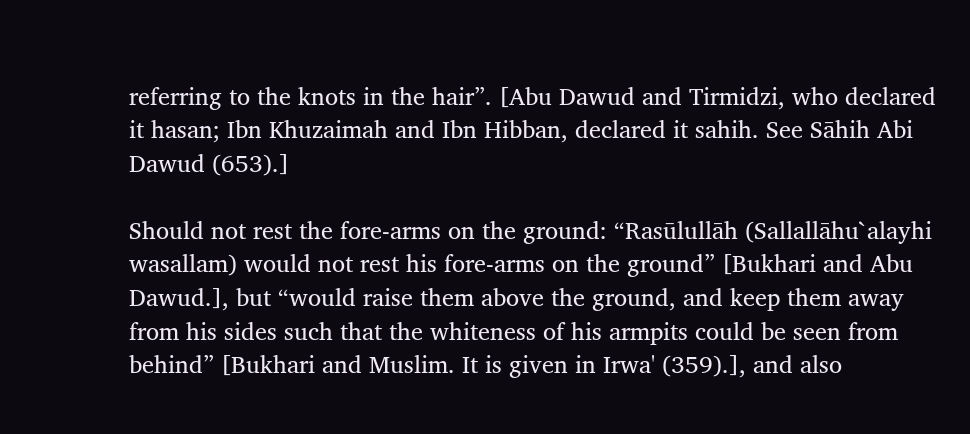referring to the knots in the hair”. [Abu Dawud and Tirmidzi, who declared it hasan; Ibn Khuzaimah and Ibn Hibban, declared it sahih. See Sāhih Abi Dawud (653).]

Should not rest the fore-arms on the ground: “Rasūlullāh (Sallallāhu`alayhi wasallam) would not rest his fore-arms on the ground” [Bukhari and Abu Dawud.], but “would raise them above the ground, and keep them away from his sides such that the whiteness of his armpits could be seen from behind” [Bukhari and Muslim. It is given in Irwa' (359).], and also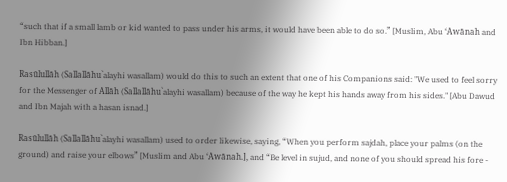“such that if a small lamb or kid wanted to pass under his arms, it would have been able to do so.” [Muslim, Abu ‘Awānah and Ibn Hibban.]

Rasūlullāh (Sallallāhu`alayhi wasallam) would do this to such an extent that one of his Companions said: "We used to feel sorry for the Messenger of Allāh (Sallallāhu`alayhi wasallam) because of the way he kept his hands away from his sides." [Abu Dawud and Ibn Majah with a hasan isnad.]

Rasūlullāh (Sallallāhu`alayhi wasallam) used to order likewise, saying, “When you perform sajdah, place your palms (on the ground) and raise your elbows” [Muslim and Abu ‘Awānah.], and “Be level in sujud, and none of you should spread his fore -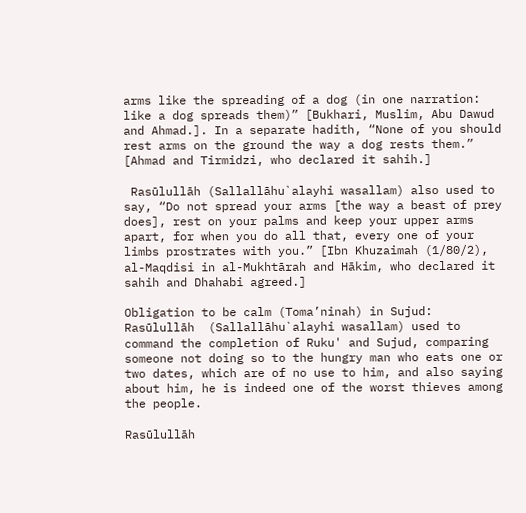arms like the spreading of a dog (in one narration: like a dog spreads them)” [Bukhari, Muslim, Abu Dawud and Ahmad.]. In a separate hadith, “None of you should rest arms on the ground the way a dog rests them.” [Ahmad and Tirmidzi, who declared it sahih.]

 Rasūlullāh (Sallallāhu`alayhi wasallam) also used to say, “Do not spread your arms [the way a beast of prey does], rest on your palms and keep your upper arms apart, for when you do all that, every one of your limbs prostrates with you.” [Ibn Khuzaimah (1/80/2), al-Maqdisi in al-Mukhtārah and Hākim, who declared it sahih and Dhahabi agreed.]

Obligation to be calm (Toma’ninah) in Sujud: Rasūlullāh  (Sallallāhu`alayhi wasallam) used to command the completion of Ruku' and Sujud, comparing someone not doing so to the hungry man who eats one or two dates, which are of no use to him, and also saying about him, he is indeed one of the worst thieves among the people.

Rasūlullāh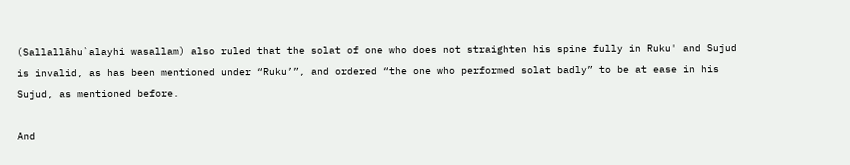(Sallallāhu`alayhi wasallam) also ruled that the solat of one who does not straighten his spine fully in Ruku' and Sujud is invalid, as has been mentioned under “Ruku’”, and ordered “the one who performed solat badly” to be at ease in his Sujud, as mentioned before.

And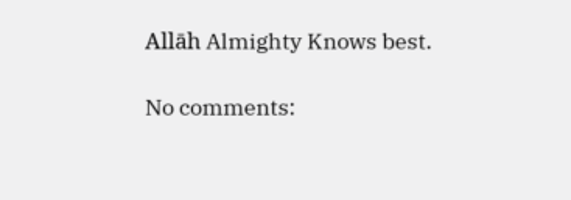Allāh Almighty Knows best.

No comments: